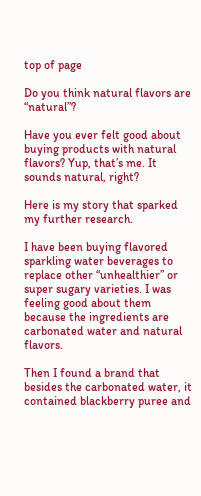top of page

Do you think natural flavors are “natural”?

Have you ever felt good about buying products with natural flavors? Yup, that’s me. It sounds natural, right?

Here is my story that sparked my further research.

I have been buying flavored sparkling water beverages to replace other “unhealthier” or super sugary varieties. I was feeling good about them because the ingredients are carbonated water and natural flavors.

Then I found a brand that besides the carbonated water, it contained blackberry puree and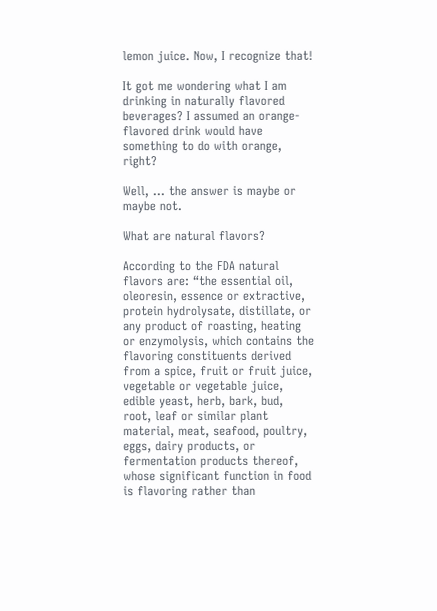lemon juice. Now, I recognize that!

It got me wondering what I am drinking in naturally flavored beverages? I assumed an orange-flavored drink would have something to do with orange, right?

Well, … the answer is maybe or maybe not.

What are natural flavors?

According to the FDA natural flavors are: “the essential oil, oleoresin, essence or extractive, protein hydrolysate, distillate, or any product of roasting, heating or enzymolysis, which contains the flavoring constituents derived from a spice, fruit or fruit juice, vegetable or vegetable juice, edible yeast, herb, bark, bud, root, leaf or similar plant material, meat, seafood, poultry, eggs, dairy products, or fermentation products thereof, whose significant function in food is flavoring rather than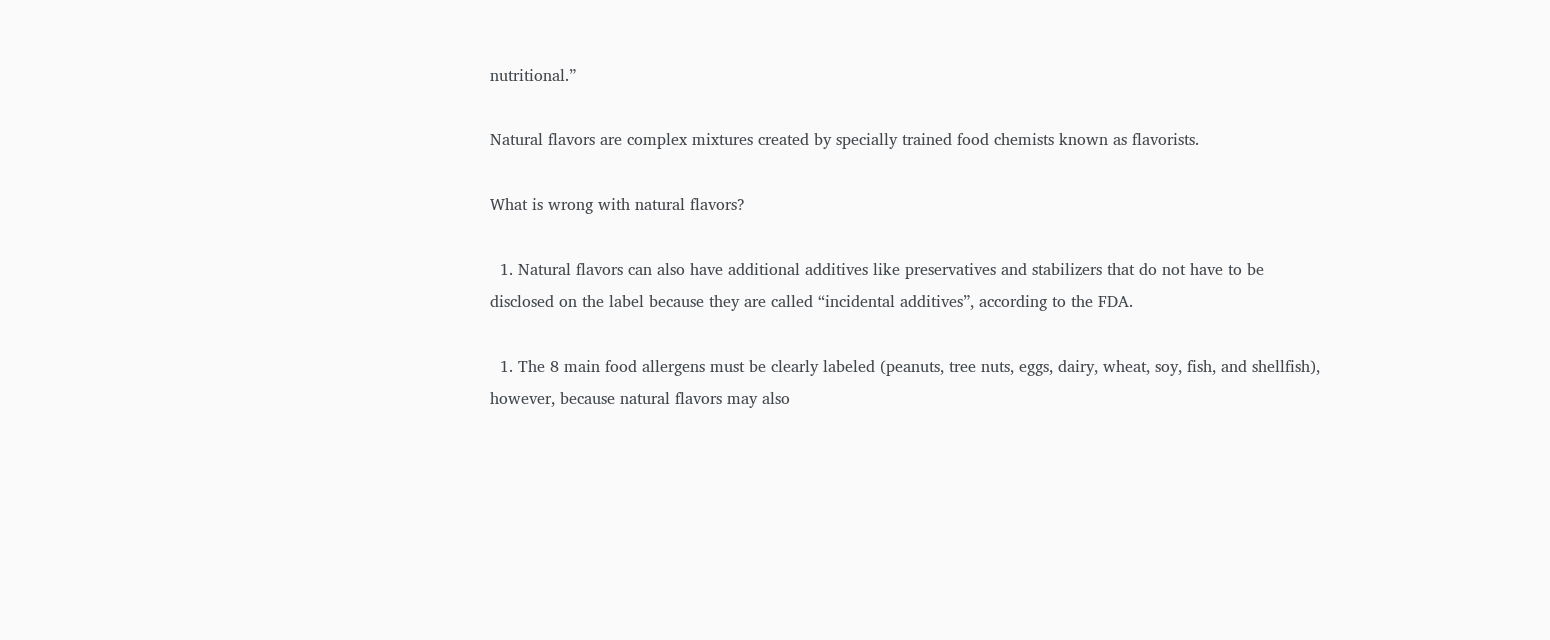nutritional.”

Natural flavors are complex mixtures created by specially trained food chemists known as flavorists.

What is wrong with natural flavors?

  1. Natural flavors can also have additional additives like preservatives and stabilizers that do not have to be disclosed on the label because they are called “incidental additives”, according to the FDA.

  1. The 8 main food allergens must be clearly labeled (peanuts, tree nuts, eggs, dairy, wheat, soy, fish, and shellfish), however, because natural flavors may also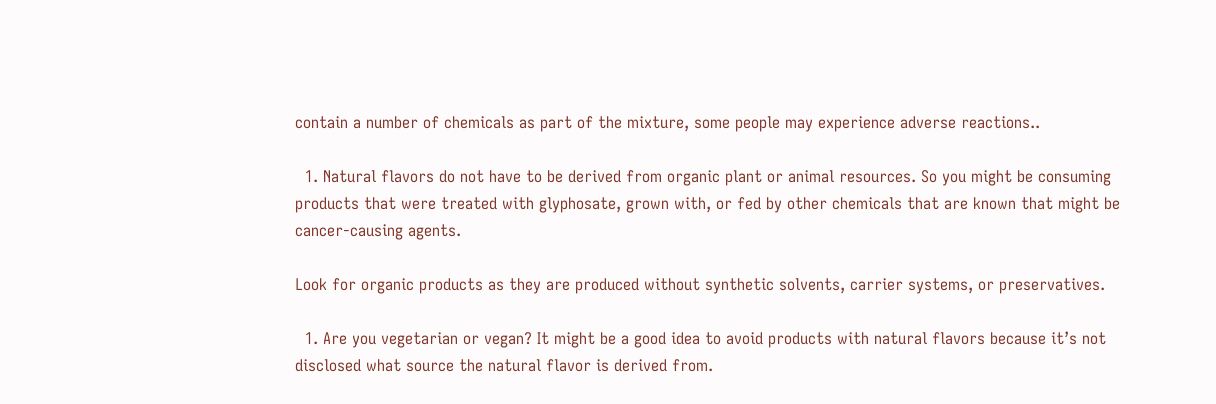contain a number of chemicals as part of the mixture, some people may experience adverse reactions..

  1. Natural flavors do not have to be derived from organic plant or animal resources. So you might be consuming products that were treated with glyphosate, grown with, or fed by other chemicals that are known that might be cancer-causing agents.

Look for organic products as they are produced without synthetic solvents, carrier systems, or preservatives.

  1. Are you vegetarian or vegan? It might be a good idea to avoid products with natural flavors because it’s not disclosed what source the natural flavor is derived from.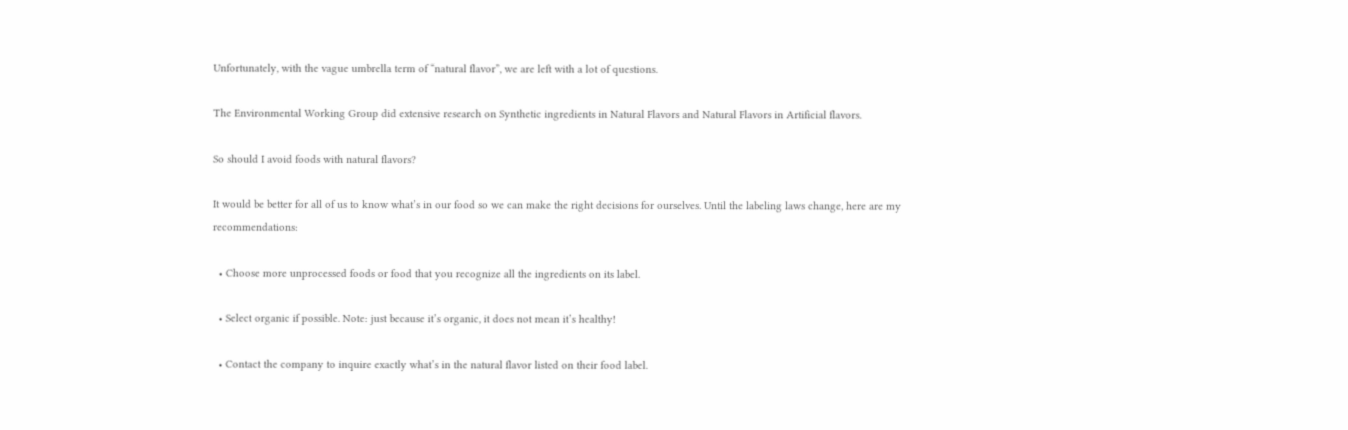Unfortunately, with the vague umbrella term of “natural flavor”, we are left with a lot of questions.

The Environmental Working Group did extensive research on Synthetic ingredients in Natural Flavors and Natural Flavors in Artificial flavors.

So should I avoid foods with natural flavors?

It would be better for all of us to know what’s in our food so we can make the right decisions for ourselves. Until the labeling laws change, here are my recommendations:

  • Choose more unprocessed foods or food that you recognize all the ingredients on its label.

  • Select organic if possible. Note: just because it’s organic, it does not mean it’s healthy!

  • Contact the company to inquire exactly what’s in the natural flavor listed on their food label.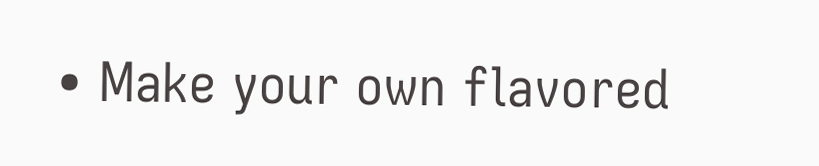• Make your own flavored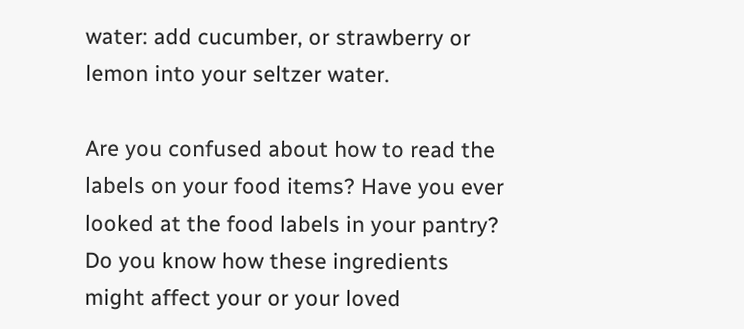water: add cucumber, or strawberry or lemon into your seltzer water.

Are you confused about how to read the labels on your food items? Have you ever looked at the food labels in your pantry? Do you know how these ingredients might affect your or your loved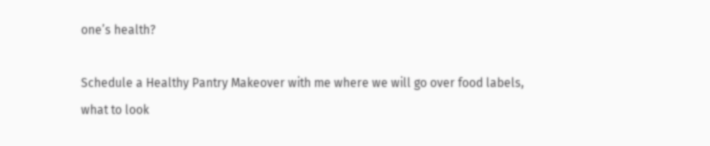one’s health?

Schedule a Healthy Pantry Makeover with me where we will go over food labels, what to look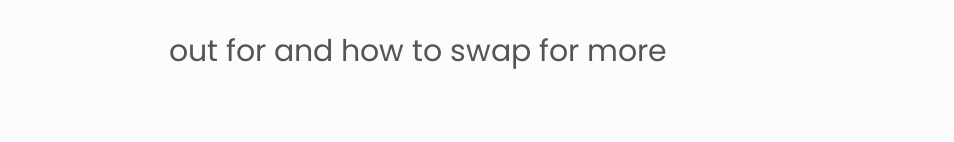out for and how to swap for more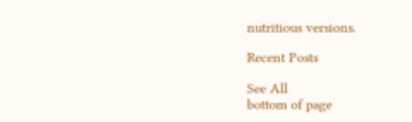nutritious versions.

Recent Posts

See All
bottom of page